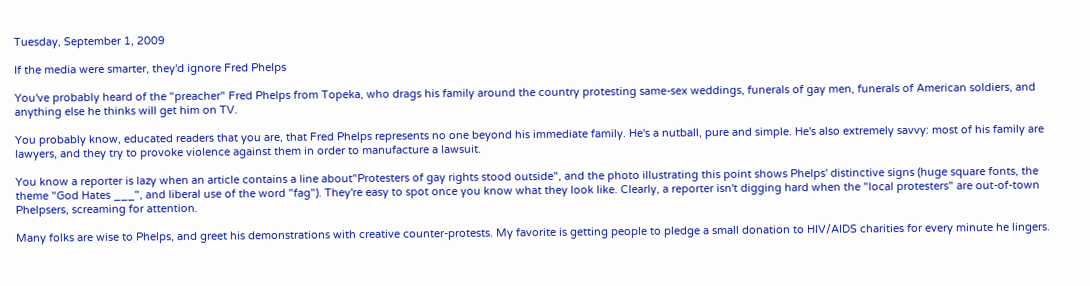Tuesday, September 1, 2009

If the media were smarter, they'd ignore Fred Phelps

You've probably heard of the "preacher" Fred Phelps from Topeka, who drags his family around the country protesting same-sex weddings, funerals of gay men, funerals of American soldiers, and anything else he thinks will get him on TV.

You probably know, educated readers that you are, that Fred Phelps represents no one beyond his immediate family. He's a nutball, pure and simple. He's also extremely savvy: most of his family are lawyers, and they try to provoke violence against them in order to manufacture a lawsuit.

You know a reporter is lazy when an article contains a line about"Protesters of gay rights stood outside", and the photo illustrating this point shows Phelps' distinctive signs (huge square fonts, the theme "God Hates ___", and liberal use of the word "fag"). They're easy to spot once you know what they look like. Clearly, a reporter isn't digging hard when the "local protesters" are out-of-town Phelpsers, screaming for attention.

Many folks are wise to Phelps, and greet his demonstrations with creative counter-protests. My favorite is getting people to pledge a small donation to HIV/AIDS charities for every minute he lingers.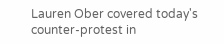Lauren Ober covered today's counter-protest in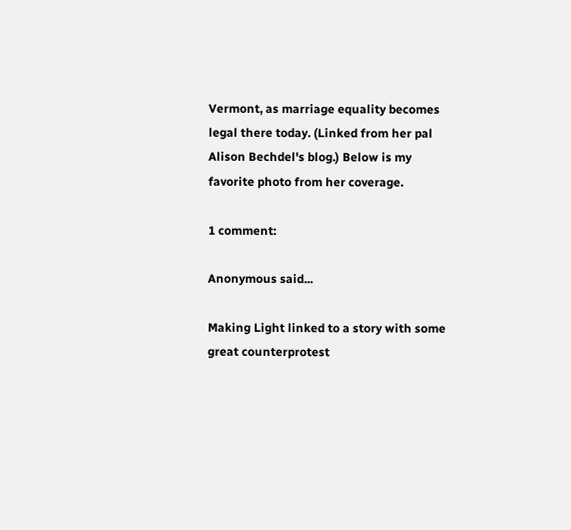Vermont, as marriage equality becomes legal there today. (Linked from her pal Alison Bechdel's blog.) Below is my favorite photo from her coverage.

1 comment:

Anonymous said...

Making Light linked to a story with some great counterprotest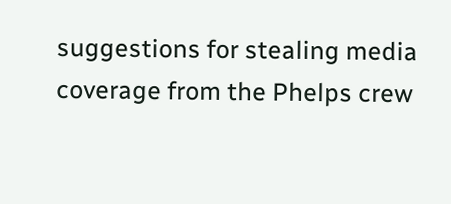suggestions for stealing media coverage from the Phelps crew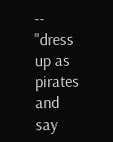-- "dress up as pirates and say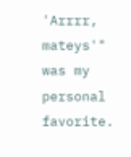'Arrrr, mateys'" was my personal favorite.